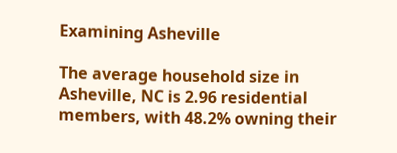Examining Asheville

The average household size in Asheville, NC is 2.96 residential members, with 48.2% owning their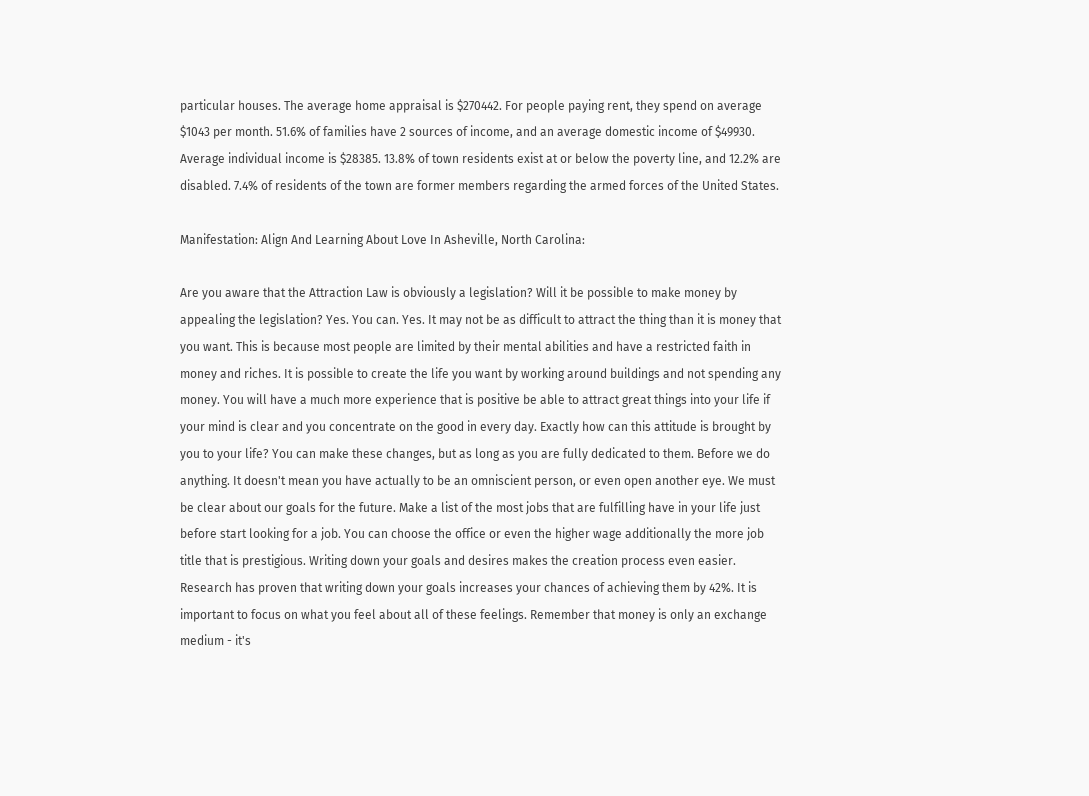particular houses. The average home appraisal is $270442. For people paying rent, they spend on average $1043 per month. 51.6% of families have 2 sources of income, and an average domestic income of $49930. Average individual income is $28385. 13.8% of town residents exist at or below the poverty line, and 12.2% are disabled. 7.4% of residents of the town are former members regarding the armed forces of the United States.

Manifestation: Align And Learning About Love In Asheville, North Carolina:

Are you aware that the Attraction Law is obviously a legislation? Will it be possible to make money by appealing the legislation? Yes. You can. Yes. It may not be as difficult to attract the thing than it is money that you want. This is because most people are limited by their mental abilities and have a restricted faith in money and riches. It is possible to create the life you want by working around buildings and not spending any money. You will have a much more experience that is positive be able to attract great things into your life if your mind is clear and you concentrate on the good in every day. Exactly how can this attitude is brought by you to your life? You can make these changes, but as long as you are fully dedicated to them. Before we do anything. It doesn't mean you have actually to be an omniscient person, or even open another eye. We must be clear about our goals for the future. Make a list of the most jobs that are fulfilling have in your life just before start looking for a job. You can choose the office or even the higher wage additionally the more job title that is prestigious. Writing down your goals and desires makes the creation process even easier. Research has proven that writing down your goals increases your chances of achieving them by 42%. It is important to focus on what you feel about all of these feelings. Remember that money is only an exchange medium - it's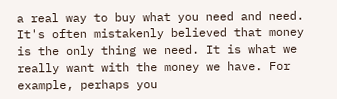a real way to buy what you need and need. It's often mistakenly believed that money is the only thing we need. It is what we really want with the money we have. For example, perhaps you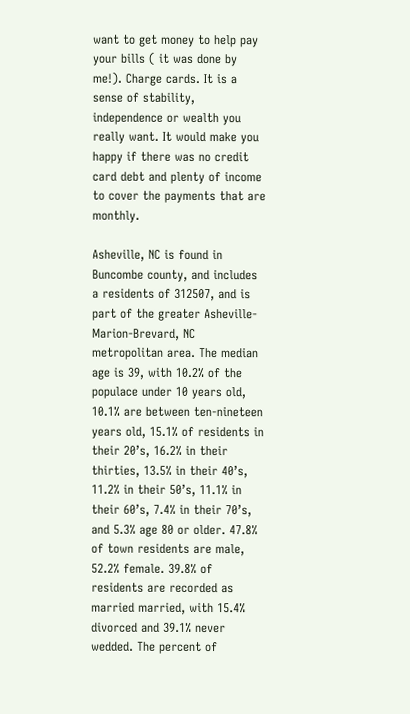want to get money to help pay your bills ( it was done by me!). Charge cards. It is a sense of stability, independence or wealth you really want. It would make you happy if there was no credit card debt and plenty of income to cover the payments that are monthly.

Asheville, NC is found in Buncombe county, and includes a residents of 312507, and is part of the greater Asheville-Marion-Brevard, NC metropolitan area. The median age is 39, with 10.2% of the populace under 10 years old, 10.1% are between ten-nineteen years old, 15.1% of residents in their 20’s, 16.2% in their thirties, 13.5% in their 40’s, 11.2% in their 50’s, 11.1% in their 60’s, 7.4% in their 70’s, and 5.3% age 80 or older. 47.8% of town residents are male, 52.2% female. 39.8% of residents are recorded as married married, with 15.4% divorced and 39.1% never wedded. The percent of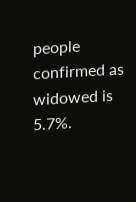people confirmed as widowed is 5.7%.